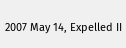2007 May 14, Expelled II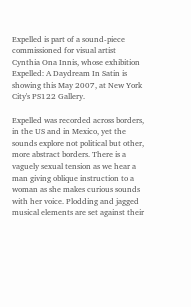Expelled is part of a sound-piece commissioned for visual artist Cynthia Ona Innis, whose exhibition Expelled: A Daydream In Satin is showing this May 2007, at New York City's PS122 Gallery.

Expelled was recorded across borders, in the US and in Mexico, yet the sounds explore not political but other, more abstract borders. There is a vaguely sexual tension as we hear a man giving oblique instruction to a woman as she makes curious sounds with her voice. Plodding and jagged musical elements are set against their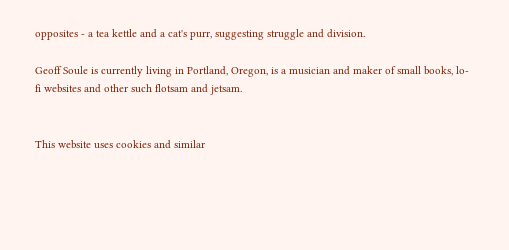opposites - a tea kettle and a cat's purr, suggesting struggle and division.

Geoff Soule is currently living in Portland, Oregon, is a musician and maker of small books, lo-fi websites and other such flotsam and jetsam.


This website uses cookies and similar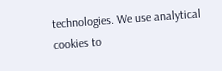technologies. We use analytical cookies to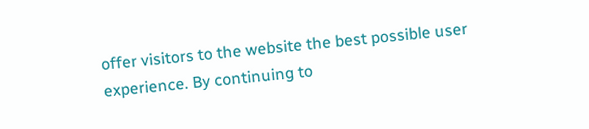offer visitors to the website the best possible user experience. By continuing to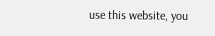use this website, you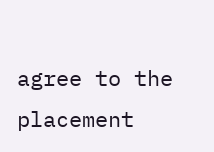agree to the placement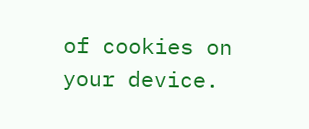of cookies on your device.